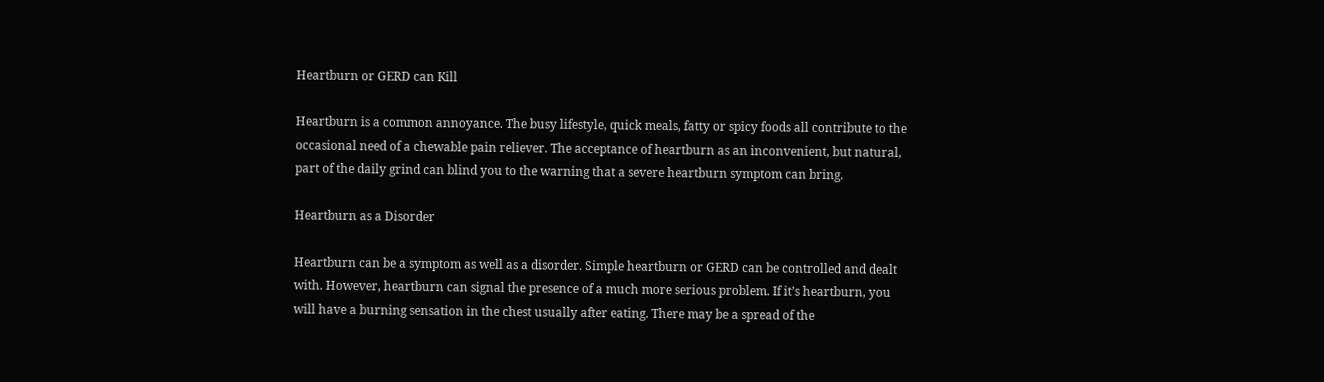Heartburn or GERD can Kill

Heartburn is a common annoyance. The busy lifestyle, quick meals, fatty or spicy foods all contribute to the occasional need of a chewable pain reliever. The acceptance of heartburn as an inconvenient, but natural, part of the daily grind can blind you to the warning that a severe heartburn symptom can bring.

Heartburn as a Disorder

Heartburn can be a symptom as well as a disorder. Simple heartburn or GERD can be controlled and dealt with. However, heartburn can signal the presence of a much more serious problem. If it’s heartburn, you will have a burning sensation in the chest usually after eating. There may be a spread of the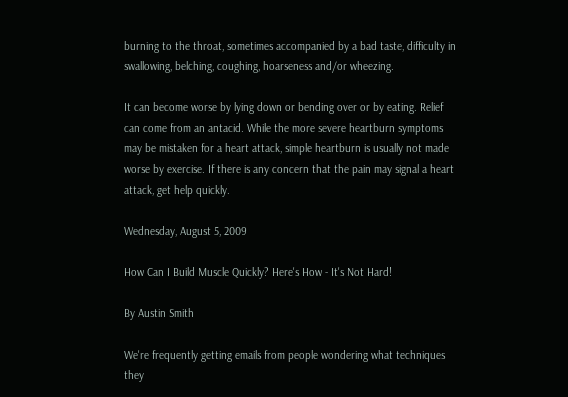burning to the throat, sometimes accompanied by a bad taste, difficulty in swallowing, belching, coughing, hoarseness and/or wheezing.

It can become worse by lying down or bending over or by eating. Relief can come from an antacid. While the more severe heartburn symptoms may be mistaken for a heart attack, simple heartburn is usually not made worse by exercise. If there is any concern that the pain may signal a heart attack, get help quickly.

Wednesday, August 5, 2009

How Can I Build Muscle Quickly? Here's How - It's Not Hard!

By Austin Smith

We're frequently getting emails from people wondering what techniques they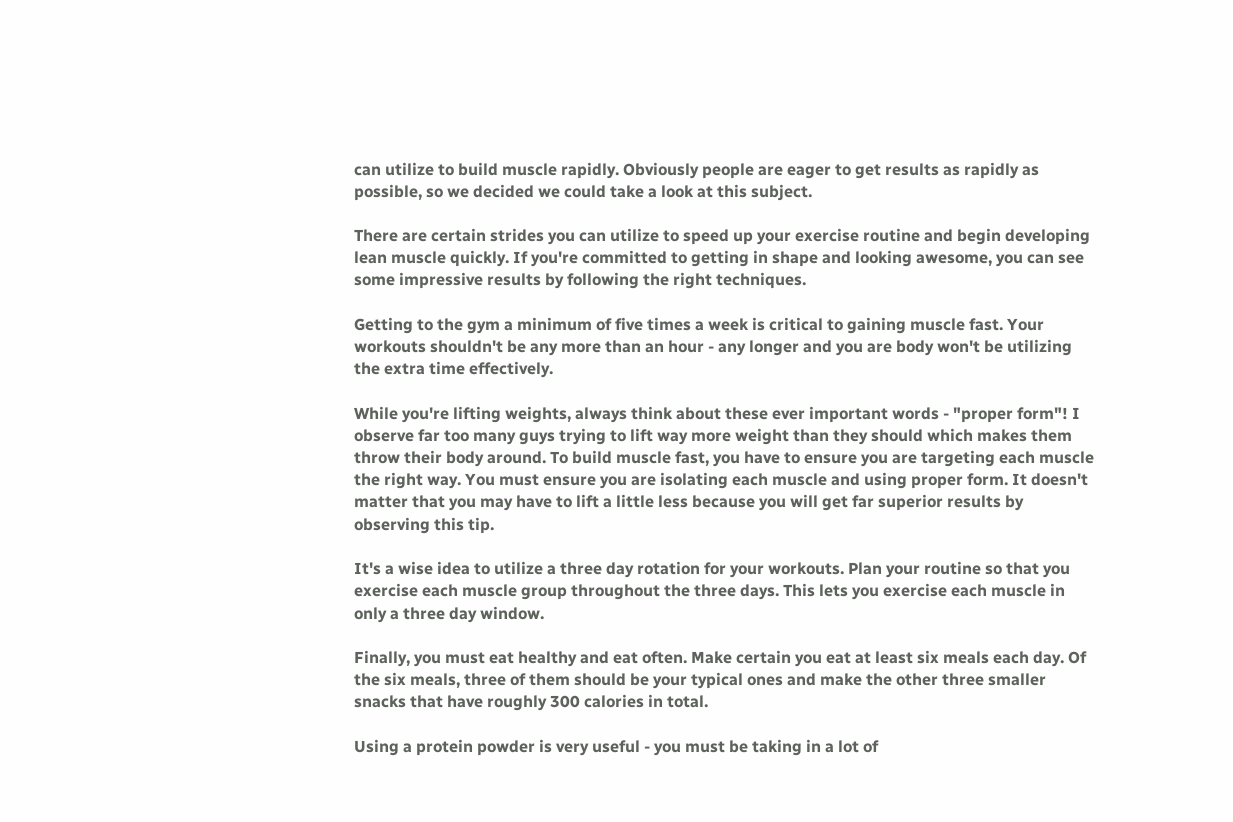can utilize to build muscle rapidly. Obviously people are eager to get results as rapidly as possible, so we decided we could take a look at this subject.

There are certain strides you can utilize to speed up your exercise routine and begin developing lean muscle quickly. If you're committed to getting in shape and looking awesome, you can see some impressive results by following the right techniques.

Getting to the gym a minimum of five times a week is critical to gaining muscle fast. Your workouts shouldn't be any more than an hour - any longer and you are body won't be utilizing the extra time effectively.

While you're lifting weights, always think about these ever important words - "proper form"! I observe far too many guys trying to lift way more weight than they should which makes them throw their body around. To build muscle fast, you have to ensure you are targeting each muscle the right way. You must ensure you are isolating each muscle and using proper form. It doesn't matter that you may have to lift a little less because you will get far superior results by observing this tip.

It's a wise idea to utilize a three day rotation for your workouts. Plan your routine so that you exercise each muscle group throughout the three days. This lets you exercise each muscle in only a three day window.

Finally, you must eat healthy and eat often. Make certain you eat at least six meals each day. Of the six meals, three of them should be your typical ones and make the other three smaller snacks that have roughly 300 calories in total.

Using a protein powder is very useful - you must be taking in a lot of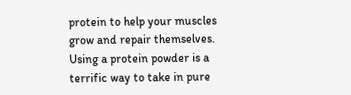protein to help your muscles grow and repair themselves. Using a protein powder is a terrific way to take in pure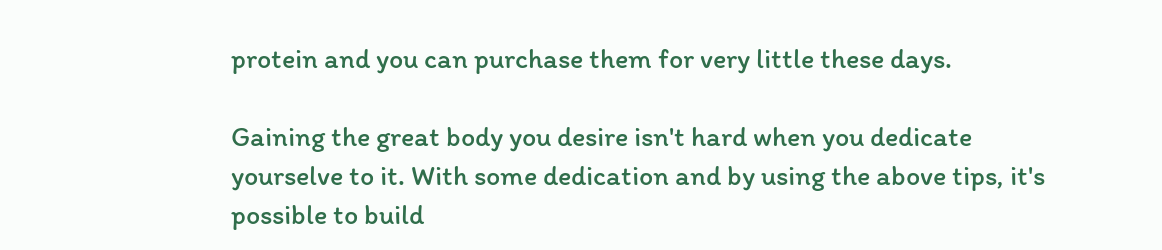protein and you can purchase them for very little these days.

Gaining the great body you desire isn't hard when you dedicate yourselve to it. With some dedication and by using the above tips, it's possible to build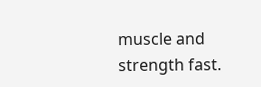muscle and strength fast.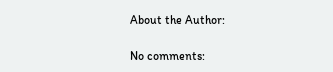About the Author:

No comments: